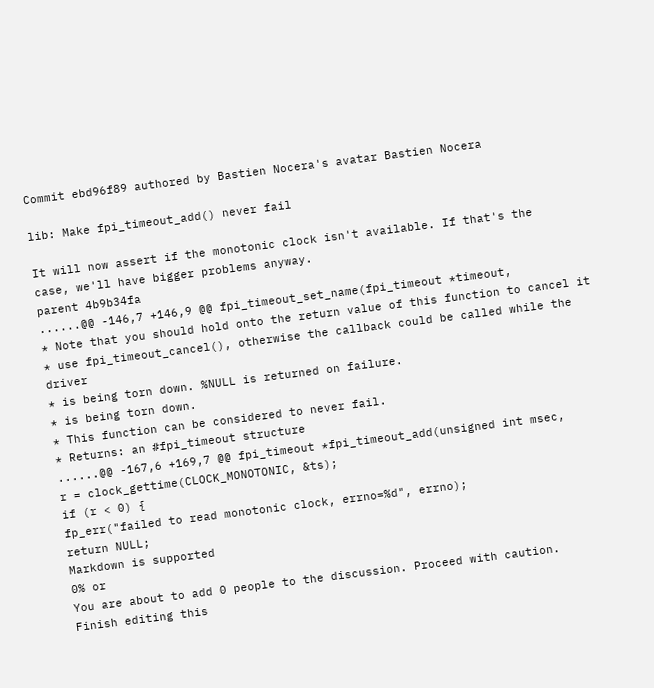Commit ebd96f89 authored by Bastien Nocera's avatar Bastien Nocera

lib: Make fpi_timeout_add() never fail

It will now assert if the monotonic clock isn't available. If that's the
case, we'll have bigger problems anyway.
parent 4b9b34fa
......@@ -146,7 +146,9 @@ fpi_timeout_set_name(fpi_timeout *timeout,
* Note that you should hold onto the return value of this function to cancel it
* use fpi_timeout_cancel(), otherwise the callback could be called while the driver
* is being torn down. %NULL is returned on failure.
* is being torn down.
* This function can be considered to never fail.
* Returns: an #fpi_timeout structure
......@@ -167,6 +169,7 @@ fpi_timeout *fpi_timeout_add(unsigned int msec,
r = clock_gettime(CLOCK_MONOTONIC, &ts);
if (r < 0) {
fp_err("failed to read monotonic clock, errno=%d", errno);
return NULL;
Markdown is supported
0% or
You are about to add 0 people to the discussion. Proceed with caution.
Finish editing this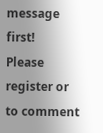message first!
Please register or to comment